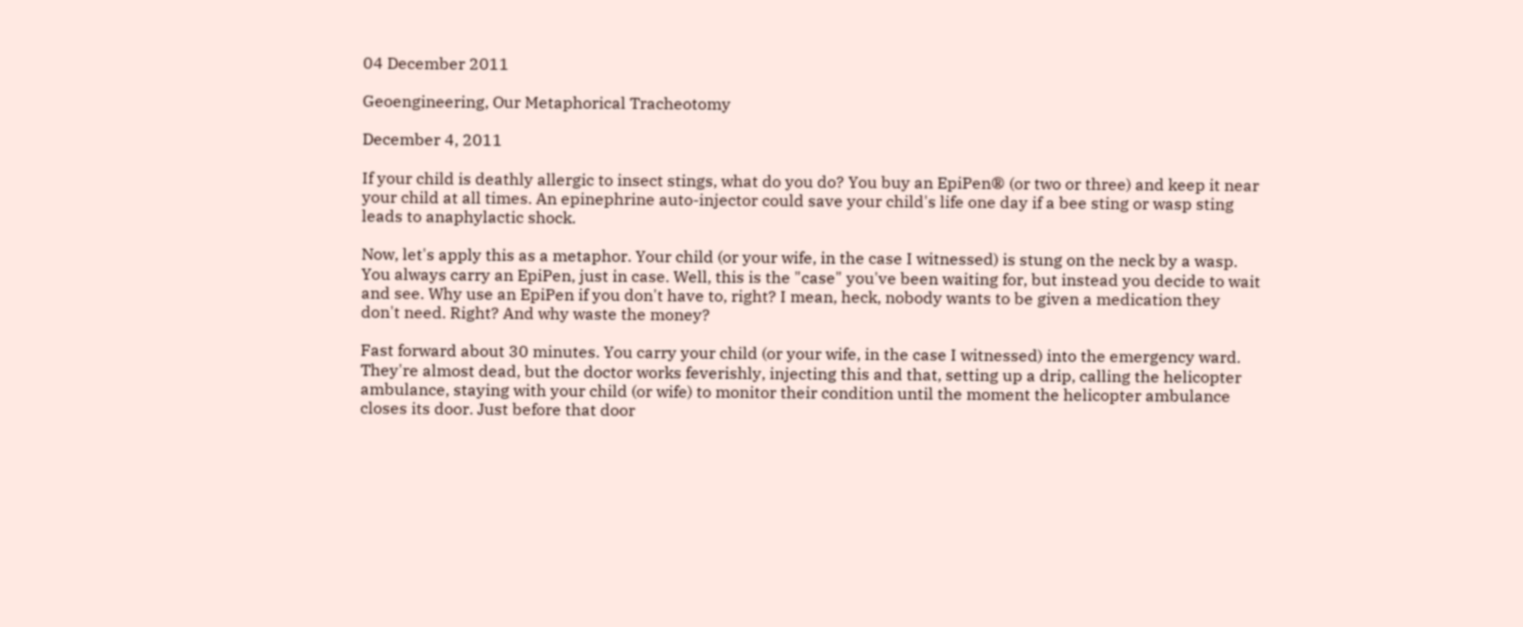04 December 2011

Geoengineering, Our Metaphorical Tracheotomy

December 4, 2011

If your child is deathly allergic to insect stings, what do you do? You buy an EpiPen® (or two or three) and keep it near your child at all times. An epinephrine auto-injector could save your child's life one day if a bee sting or wasp sting leads to anaphylactic shock.

Now, let's apply this as a metaphor. Your child (or your wife, in the case I witnessed) is stung on the neck by a wasp. You always carry an EpiPen, just in case. Well, this is the "case" you've been waiting for, but instead you decide to wait and see. Why use an EpiPen if you don't have to, right? I mean, heck, nobody wants to be given a medication they don't need. Right? And why waste the money?

Fast forward about 30 minutes. You carry your child (or your wife, in the case I witnessed) into the emergency ward. They're almost dead, but the doctor works feverishly, injecting this and that, setting up a drip, calling the helicopter ambulance, staying with your child (or wife) to monitor their condition until the moment the helicopter ambulance closes its door. Just before that door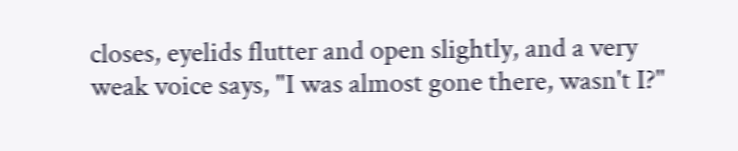closes, eyelids flutter and open slightly, and a very weak voice says, "I was almost gone there, wasn't I?"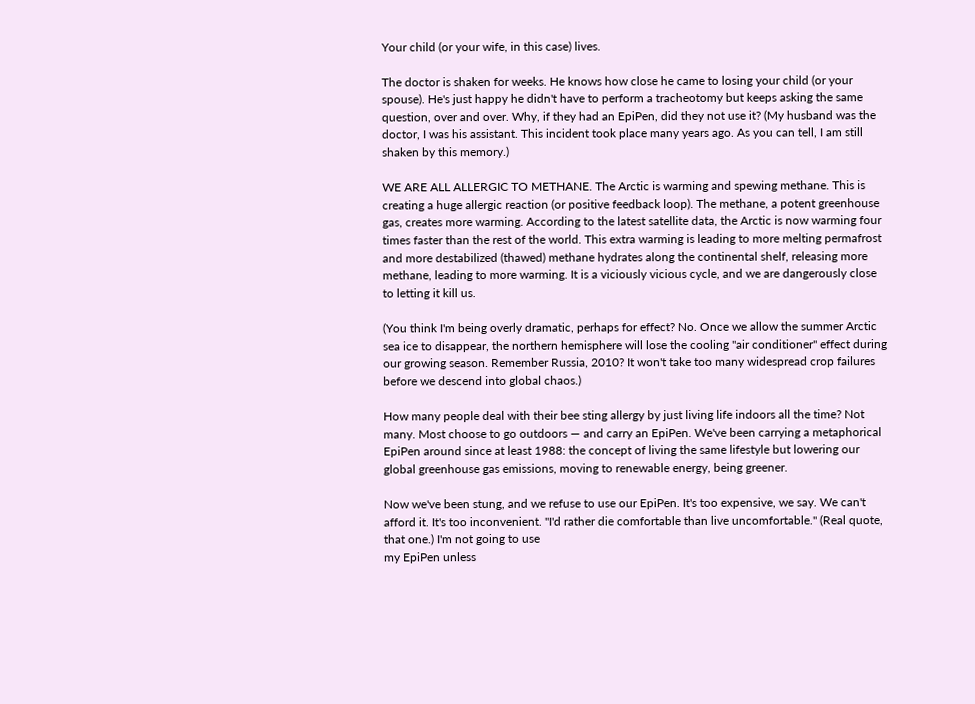Your child (or your wife, in this case) lives.

The doctor is shaken for weeks. He knows how close he came to losing your child (or your spouse). He's just happy he didn't have to perform a tracheotomy but keeps asking the same question, over and over. Why, if they had an EpiPen, did they not use it? (My husband was the doctor, I was his assistant. This incident took place many years ago. As you can tell, I am still shaken by this memory.)

WE ARE ALL ALLERGIC TO METHANE. The Arctic is warming and spewing methane. This is creating a huge allergic reaction (or positive feedback loop). The methane, a potent greenhouse gas, creates more warming. According to the latest satellite data, the Arctic is now warming four times faster than the rest of the world. This extra warming is leading to more melting permafrost and more destabilized (thawed) methane hydrates along the continental shelf, releasing more methane, leading to more warming. It is a viciously vicious cycle, and we are dangerously close to letting it kill us.

(You think I'm being overly dramatic, perhaps for effect? No. Once we allow the summer Arctic sea ice to disappear, the northern hemisphere will lose the cooling "air conditioner" effect during our growing season. Remember Russia, 2010? It won't take too many widespread crop failures before we descend into global chaos.)

How many people deal with their bee sting allergy by just living life indoors all the time? Not many. Most choose to go outdoors — and carry an EpiPen. We've been carrying a metaphorical EpiPen around since at least 1988: the concept of living the same lifestyle but lowering our global greenhouse gas emissions, moving to renewable energy, being greener.

Now we've been stung, and we refuse to use our EpiPen. It's too expensive, we say. We can't afford it. It's too inconvenient. "I'd rather die comfortable than live uncomfortable." (Real quote, that one.) I'm not going to use
my EpiPen unless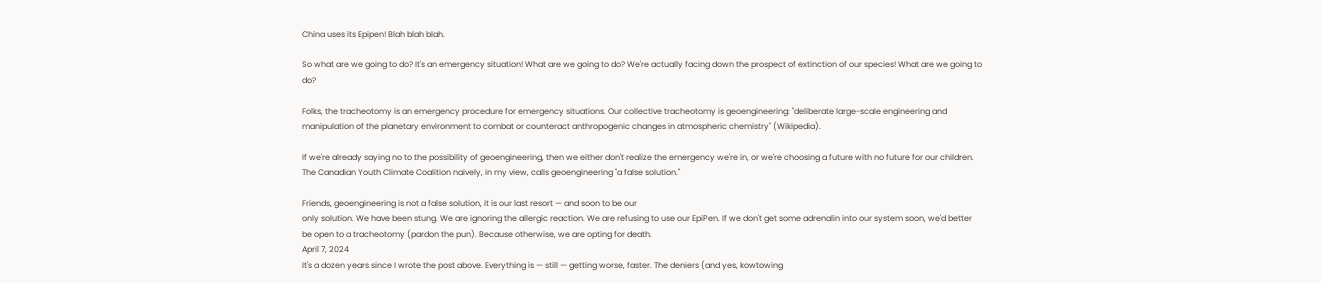China uses its Epipen! Blah blah blah.

So what are we going to do? It's an emergency situation! What are we going to do? We're actually facing down the prospect of extinction of our species! What are we going to do?

Folks, the tracheotomy is an emergency procedure for emergency situations. Our collective tracheotomy is geoengineering: "deliberate large-scale engineering and manipulation of the planetary environment to combat or counteract anthropogenic changes in atmospheric chemistry" (Wikipedia).

If we're already saying no to the possibility of geoengineering, then we either don't realize the emergency we're in, or we're choosing a future with no future for our children. The Canadian Youth Climate Coalition naively, in my view, calls geoengineering "a false solution."

Friends, geoengineering is not a false solution, it is our last resort — and soon to be our
only solution. We have been stung. We are ignoring the allergic reaction. We are refusing to use our EpiPen. If we don't get some adrenalin into our system soon, we'd better be open to a tracheotomy (pardon the pun). Because otherwise, we are opting for death.
April 7, 2024
It's a dozen years since I wrote the post above. Everything is — still — getting worse, faster. The deniers (and yes, kowtowing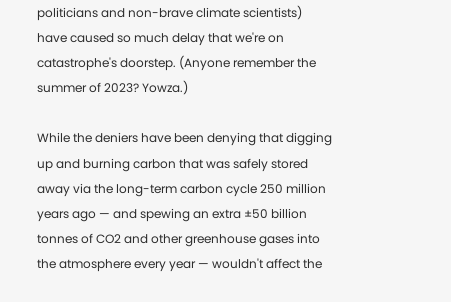politicians and non-brave climate scientists) have caused so much delay that we're on catastrophe's doorstep. (Anyone remember the summer of 2023? Yowza.)

While the deniers have been denying that digging up and burning carbon that was safely stored away via the long-term carbon cycle 250 million years ago — and spewing an extra ±50 billion tonnes of CO2 and other greenhouse gases into the atmosphere every year — wouldn't affect the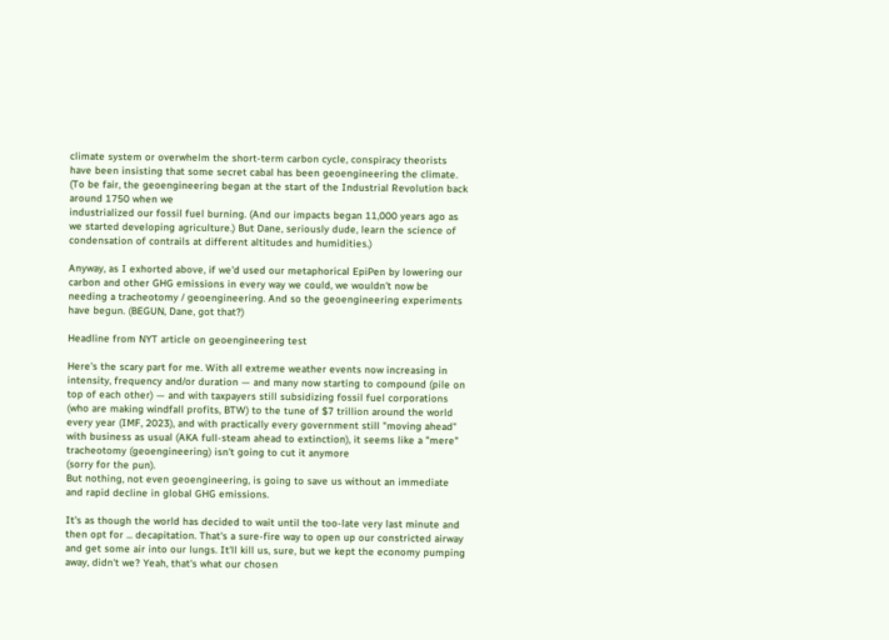climate system or overwhelm the short-term carbon cycle, conspiracy theorists have been insisting that some secret cabal has been geoengineering the climate. (To be fair, the geoengineering began at the start of the Industrial Revolution back around 1750 when we
industrialized our fossil fuel burning. (And our impacts began 11,000 years ago as we started developing agriculture.) But Dane, seriously dude, learn the science of condensation of contrails at different altitudes and humidities.)

Anyway, as I exhorted above, if we'd used our metaphorical EpiPen by lowering our carbon and other GHG emissions in every way we could, we wouldn't now be needing a tracheotomy / geoengineering. And so the geoengineering experiments have begun. (BEGUN, Dane, got that?)

Headline from NYT article on geoengineering test

Here's the scary part for me. With all extreme weather events now increasing in intensity, frequency and/or duration — and many now starting to compound (pile on top of each other) — and with taxpayers still subsidizing fossil fuel corporations (who are making windfall profits, BTW) to the tune of $7 trillion around the world every year (IMF, 2023), and with practically every government still "moving ahead" with business as usual (AKA full-steam ahead to extinction), it seems like a "mere" tracheotomy (geoengineering) isn't going to cut it anymore
(sorry for the pun).
But nothing, not even geoengineering, is going to save us without an immediate and rapid decline in global GHG emissions.

It's as though the world has decided to wait until the too-late very last minute and then opt for ... decapitation. That's a sure-fire way to open up our constricted airway and get some air into our lungs. It'll kill us, sure, but we kept the economy pumping away, didn't we? Yeah, that's what our chosen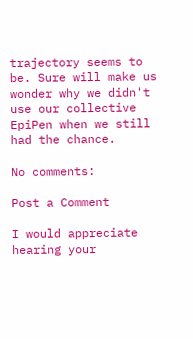trajectory seems to be. Sure will make us wonder why we didn't use our collective EpiPen when we still had the chance.

No comments:

Post a Comment

I would appreciate hearing your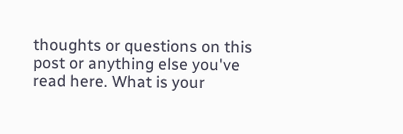thoughts or questions on this post or anything else you've read here. What is your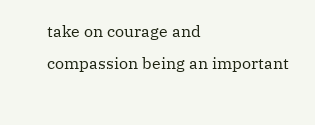take on courage and compassion being an important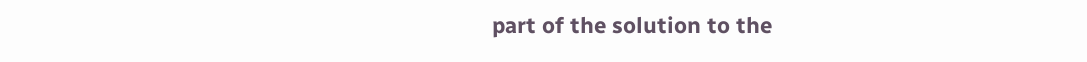part of the solution to the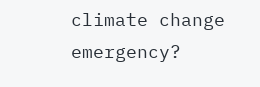climate change emergency?